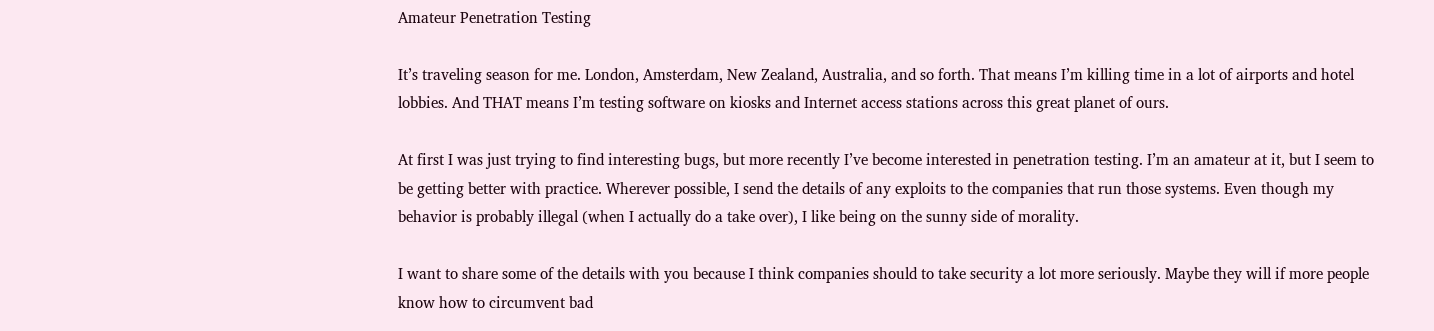Amateur Penetration Testing

It’s traveling season for me. London, Amsterdam, New Zealand, Australia, and so forth. That means I’m killing time in a lot of airports and hotel lobbies. And THAT means I’m testing software on kiosks and Internet access stations across this great planet of ours.

At first I was just trying to find interesting bugs, but more recently I’ve become interested in penetration testing. I’m an amateur at it, but I seem to be getting better with practice. Wherever possible, I send the details of any exploits to the companies that run those systems. Even though my behavior is probably illegal (when I actually do a take over), I like being on the sunny side of morality.

I want to share some of the details with you because I think companies should to take security a lot more seriously. Maybe they will if more people know how to circumvent bad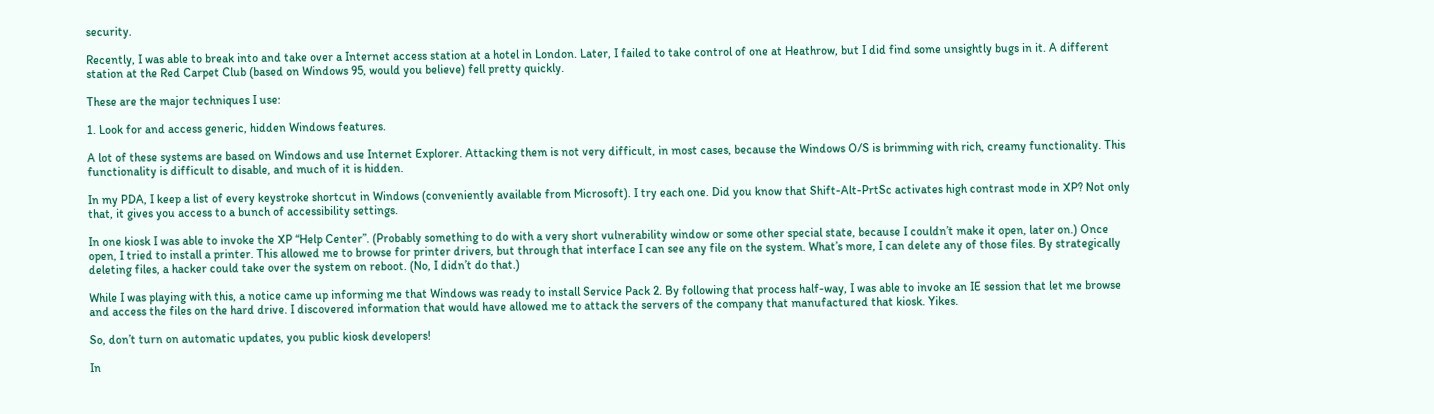security.

Recently, I was able to break into and take over a Internet access station at a hotel in London. Later, I failed to take control of one at Heathrow, but I did find some unsightly bugs in it. A different station at the Red Carpet Club (based on Windows 95, would you believe) fell pretty quickly.

These are the major techniques I use:

1. Look for and access generic, hidden Windows features.

A lot of these systems are based on Windows and use Internet Explorer. Attacking them is not very difficult, in most cases, because the Windows O/S is brimming with rich, creamy functionality. This functionality is difficult to disable, and much of it is hidden.

In my PDA, I keep a list of every keystroke shortcut in Windows (conveniently available from Microsoft). I try each one. Did you know that Shift-Alt-PrtSc activates high contrast mode in XP? Not only that, it gives you access to a bunch of accessibility settings.

In one kiosk I was able to invoke the XP “Help Center”. (Probably something to do with a very short vulnerability window or some other special state, because I couldn’t make it open, later on.) Once open, I tried to install a printer. This allowed me to browse for printer drivers, but through that interface I can see any file on the system. What’s more, I can delete any of those files. By strategically deleting files, a hacker could take over the system on reboot. (No, I didn’t do that.)

While I was playing with this, a notice came up informing me that Windows was ready to install Service Pack 2. By following that process half-way, I was able to invoke an IE session that let me browse and access the files on the hard drive. I discovered information that would have allowed me to attack the servers of the company that manufactured that kiosk. Yikes.

So, don’t turn on automatic updates, you public kiosk developers!

In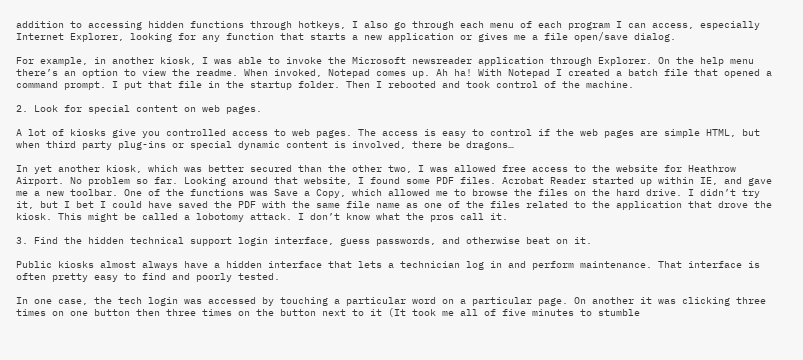addition to accessing hidden functions through hotkeys, I also go through each menu of each program I can access, especially Internet Explorer, looking for any function that starts a new application or gives me a file open/save dialog.

For example, in another kiosk, I was able to invoke the Microsoft newsreader application through Explorer. On the help menu there’s an option to view the readme. When invoked, Notepad comes up. Ah ha! With Notepad I created a batch file that opened a command prompt. I put that file in the startup folder. Then I rebooted and took control of the machine.

2. Look for special content on web pages.

A lot of kiosks give you controlled access to web pages. The access is easy to control if the web pages are simple HTML, but when third party plug-ins or special dynamic content is involved, there be dragons…

In yet another kiosk, which was better secured than the other two, I was allowed free access to the website for Heathrow Airport. No problem so far. Looking around that website, I found some PDF files. Acrobat Reader started up within IE, and gave me a new toolbar. One of the functions was Save a Copy, which allowed me to browse the files on the hard drive. I didn’t try it, but I bet I could have saved the PDF with the same file name as one of the files related to the application that drove the kiosk. This might be called a lobotomy attack. I don’t know what the pros call it.

3. Find the hidden technical support login interface, guess passwords, and otherwise beat on it.

Public kiosks almost always have a hidden interface that lets a technician log in and perform maintenance. That interface is often pretty easy to find and poorly tested.

In one case, the tech login was accessed by touching a particular word on a particular page. On another it was clicking three times on one button then three times on the button next to it (It took me all of five minutes to stumble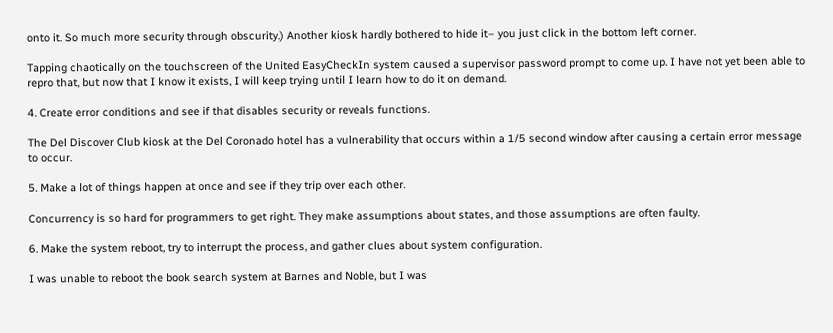onto it. So much more security through obscurity.) Another kiosk hardly bothered to hide it– you just click in the bottom left corner.

Tapping chaotically on the touchscreen of the United EasyCheckIn system caused a supervisor password prompt to come up. I have not yet been able to repro that, but now that I know it exists, I will keep trying until I learn how to do it on demand.

4. Create error conditions and see if that disables security or reveals functions.

The Del Discover Club kiosk at the Del Coronado hotel has a vulnerability that occurs within a 1/5 second window after causing a certain error message to occur.

5. Make a lot of things happen at once and see if they trip over each other.

Concurrency is so hard for programmers to get right. They make assumptions about states, and those assumptions are often faulty.

6. Make the system reboot, try to interrupt the process, and gather clues about system configuration.

I was unable to reboot the book search system at Barnes and Noble, but I was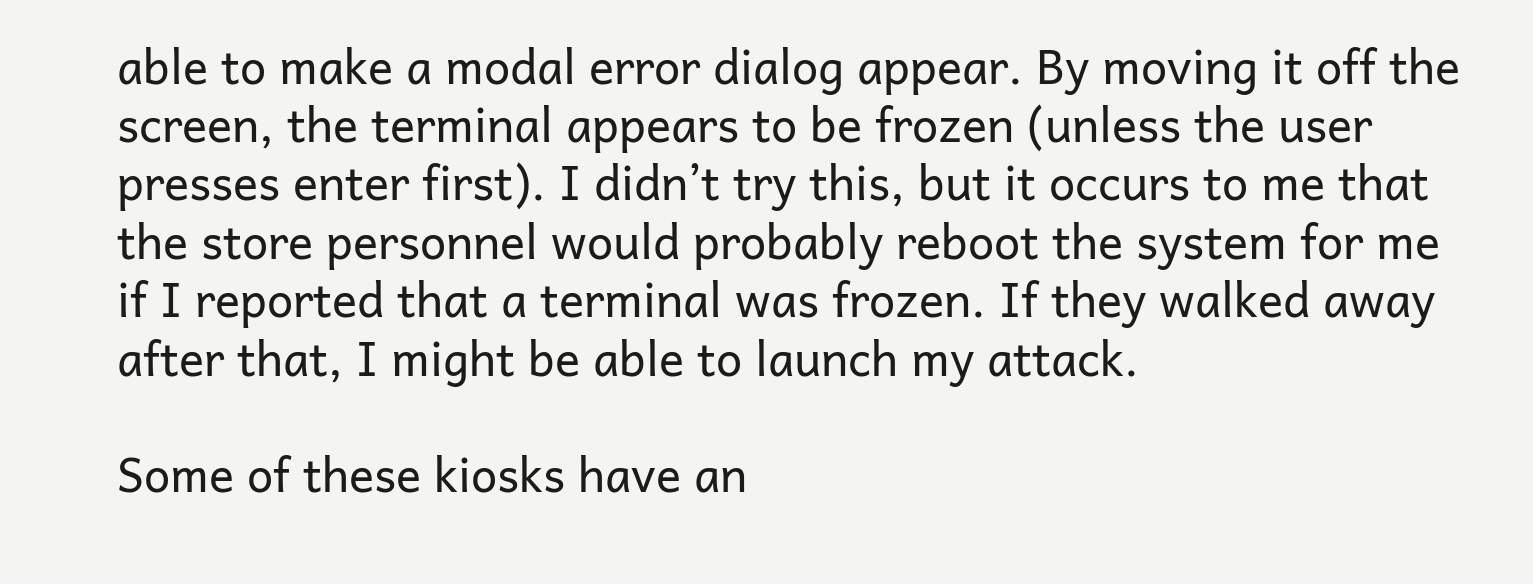able to make a modal error dialog appear. By moving it off the screen, the terminal appears to be frozen (unless the user presses enter first). I didn’t try this, but it occurs to me that the store personnel would probably reboot the system for me if I reported that a terminal was frozen. If they walked away after that, I might be able to launch my attack.

Some of these kiosks have an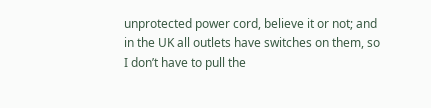unprotected power cord, believe it or not; and in the UK all outlets have switches on them, so I don’t have to pull the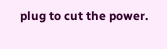plug to cut the power.